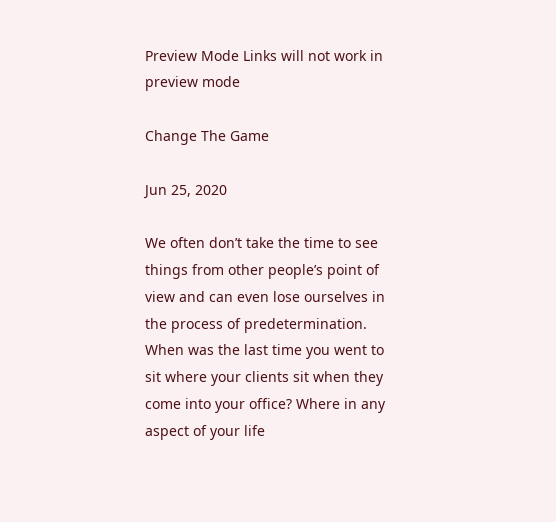Preview Mode Links will not work in preview mode

Change The Game

Jun 25, 2020

We often don’t take the time to see things from other people’s point of view and can even lose ourselves in the process of predetermination. When was the last time you went to sit where your clients sit when they come into your office? Where in any aspect of your life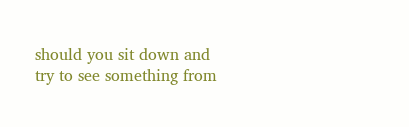should you sit down and try to see something from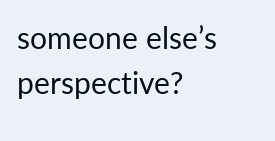someone else’s perspective?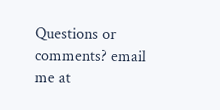Questions or comments? email me at